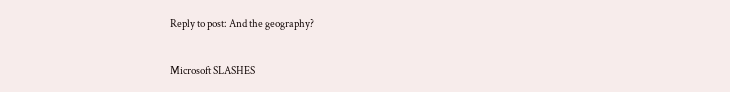Reply to post: And the geography?

Microsoft SLASHES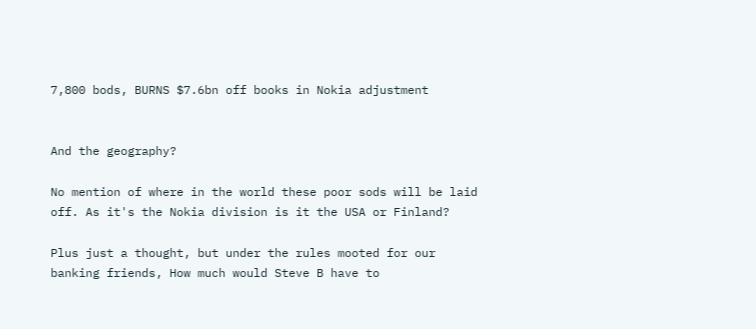7,800 bods, BURNS $7.6bn off books in Nokia adjustment


And the geography?

No mention of where in the world these poor sods will be laid off. As it's the Nokia division is it the USA or Finland?

Plus just a thought, but under the rules mooted for our banking friends, How much would Steve B have to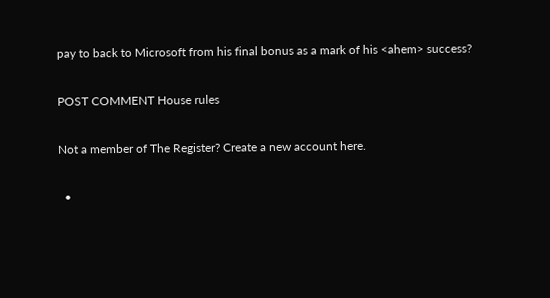pay to back to Microsoft from his final bonus as a mark of his <ahem> success?

POST COMMENT House rules

Not a member of The Register? Create a new account here.

  •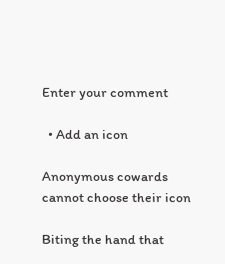Enter your comment

  • Add an icon

Anonymous cowards cannot choose their icon

Biting the hand that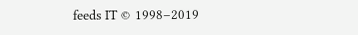feeds IT © 1998–2019